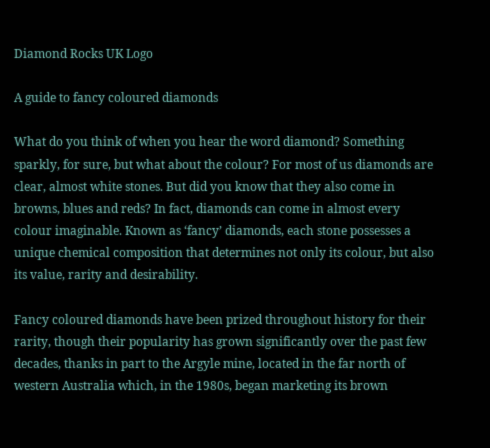Diamond Rocks UK Logo

A guide to fancy coloured diamonds

What do you think of when you hear the word diamond? Something sparkly, for sure, but what about the colour? For most of us diamonds are clear, almost white stones. But did you know that they also come in browns, blues and reds? In fact, diamonds can come in almost every colour imaginable. Known as ‘fancy’ diamonds, each stone possesses a unique chemical composition that determines not only its colour, but also its value, rarity and desirability.

Fancy coloured diamonds have been prized throughout history for their rarity, though their popularity has grown significantly over the past few decades, thanks in part to the Argyle mine, located in the far north of western Australia which, in the 1980s, began marketing its brown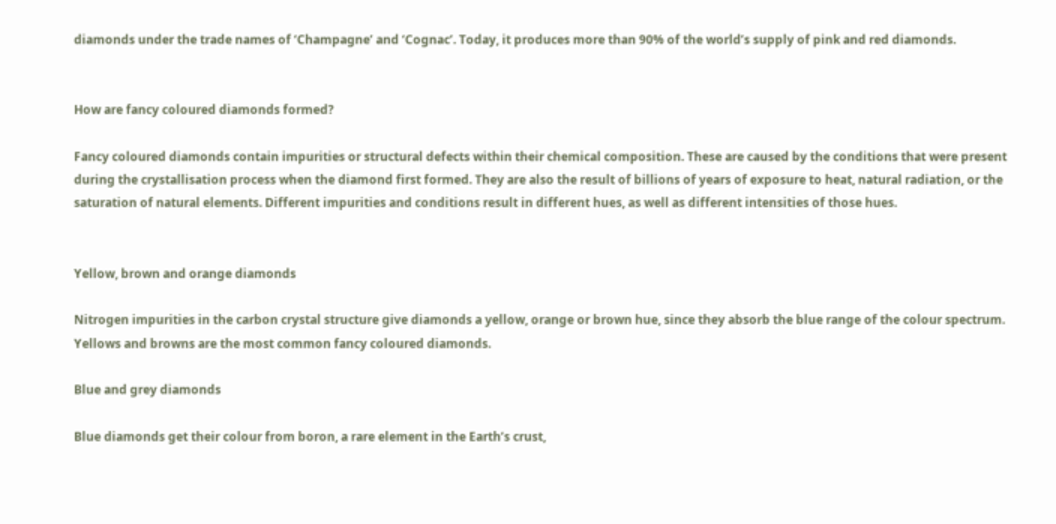diamonds under the trade names of ‘Champagne’ and ‘Cognac’. Today, it produces more than 90% of the world’s supply of pink and red diamonds.


How are fancy coloured diamonds formed?

Fancy coloured diamonds contain impurities or structural defects within their chemical composition. These are caused by the conditions that were present during the crystallisation process when the diamond first formed. They are also the result of billions of years of exposure to heat, natural radiation, or the saturation of natural elements. Different impurities and conditions result in different hues, as well as different intensities of those hues.


Yellow, brown and orange diamonds

Nitrogen impurities in the carbon crystal structure give diamonds a yellow, orange or brown hue, since they absorb the blue range of the colour spectrum. Yellows and browns are the most common fancy coloured diamonds.

Blue and grey diamonds

Blue diamonds get their colour from boron, a rare element in the Earth’s crust,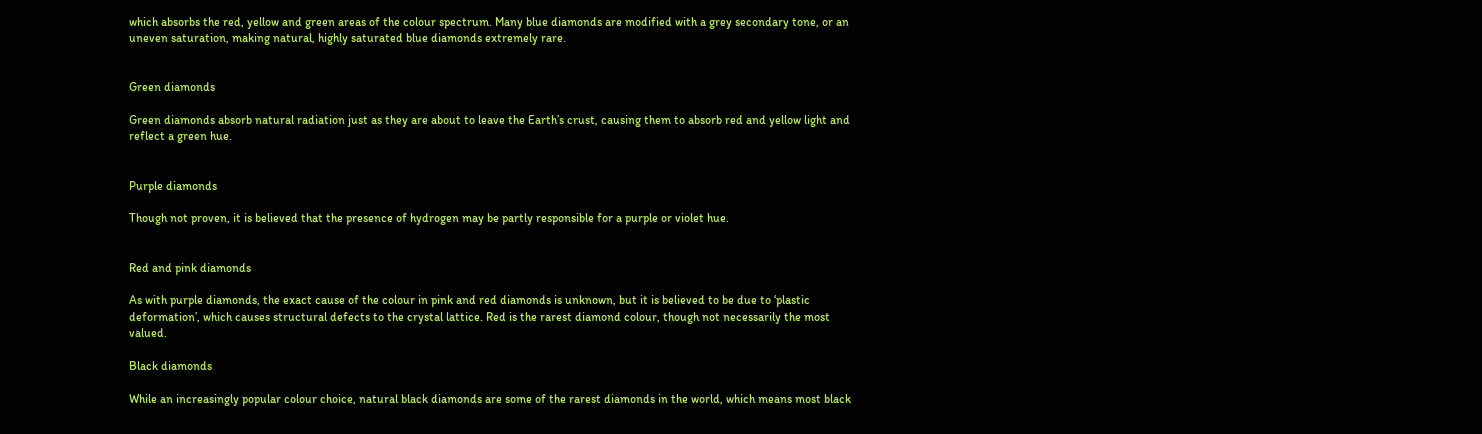which absorbs the red, yellow and green areas of the colour spectrum. Many blue diamonds are modified with a grey secondary tone, or an uneven saturation, making natural, highly saturated blue diamonds extremely rare.


Green diamonds

Green diamonds absorb natural radiation just as they are about to leave the Earth’s crust, causing them to absorb red and yellow light and reflect a green hue.


Purple diamonds

Though not proven, it is believed that the presence of hydrogen may be partly responsible for a purple or violet hue.


Red and pink diamonds

As with purple diamonds, the exact cause of the colour in pink and red diamonds is unknown, but it is believed to be due to ‘plastic deformation’, which causes structural defects to the crystal lattice. Red is the rarest diamond colour, though not necessarily the most valued.

Black diamonds

While an increasingly popular colour choice, natural black diamonds are some of the rarest diamonds in the world, which means most black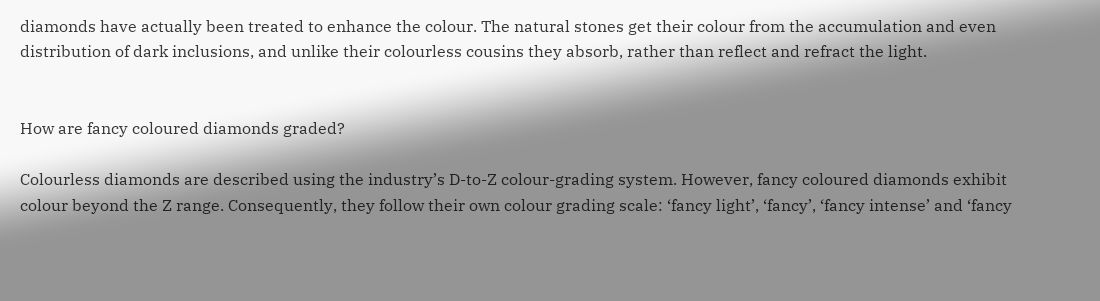diamonds have actually been treated to enhance the colour. The natural stones get their colour from the accumulation and even distribution of dark inclusions, and unlike their colourless cousins they absorb, rather than reflect and refract the light.


How are fancy coloured diamonds graded?

Colourless diamonds are described using the industry’s D-to-Z colour-grading system. However, fancy coloured diamonds exhibit colour beyond the Z range. Consequently, they follow their own colour grading scale: ‘fancy light’, ‘fancy’, ‘fancy intense’ and ‘fancy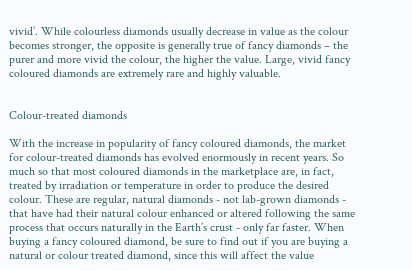vivid’. While colourless diamonds usually decrease in value as the colour becomes stronger, the opposite is generally true of fancy diamonds – the purer and more vivid the colour, the higher the value. Large, vivid fancy coloured diamonds are extremely rare and highly valuable.


Colour-treated diamonds

With the increase in popularity of fancy coloured diamonds, the market for colour-treated diamonds has evolved enormously in recent years. So much so that most coloured diamonds in the marketplace are, in fact, treated by irradiation or temperature in order to produce the desired colour. These are regular, natural diamonds - not lab-grown diamonds - that have had their natural colour enhanced or altered following the same process that occurs naturally in the Earth’s crust - only far faster. When buying a fancy coloured diamond, be sure to find out if you are buying a natural or colour treated diamond, since this will affect the value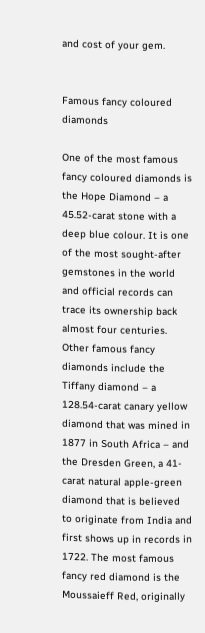and cost of your gem.


Famous fancy coloured diamonds

One of the most famous fancy coloured diamonds is the Hope Diamond – a 45.52-carat stone with a deep blue colour. It is one of the most sought-after gemstones in the world and official records can trace its ownership back almost four centuries. Other famous fancy diamonds include the Tiffany diamond – a 128.54-carat canary yellow diamond that was mined in 1877 in South Africa – and the Dresden Green, a 41-carat natural apple-green diamond that is believed to originate from India and first shows up in records in 1722. The most famous fancy red diamond is the Moussaieff Red, originally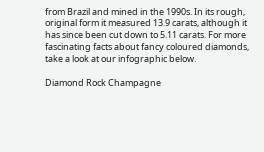from Brazil and mined in the 1990s. In its rough, original form it measured 13.9 carats, although it has since been cut down to 5.11 carats. For more fascinating facts about fancy coloured diamonds, take a look at our infographic below.

Diamond Rock Champagne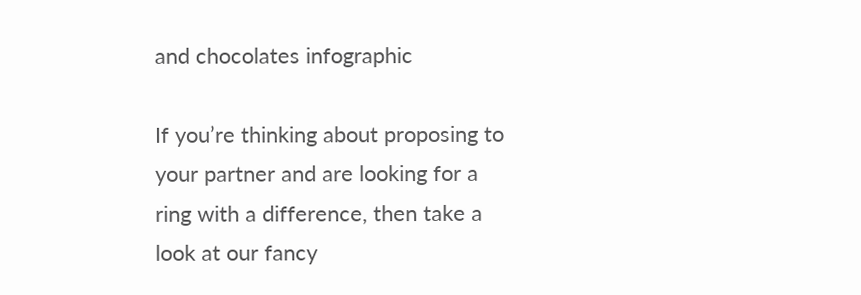and chocolates infographic

If you’re thinking about proposing to your partner and are looking for a ring with a difference, then take a look at our fancy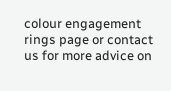colour engagement rings page or contact us for more advice on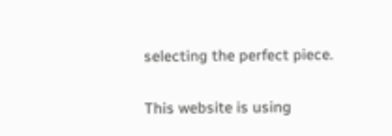selecting the perfect piece.

This website is using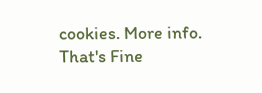cookies. More info. That's Fine